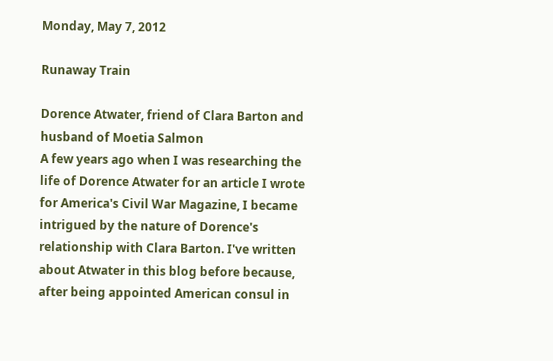Monday, May 7, 2012

Runaway Train

Dorence Atwater, friend of Clara Barton and husband of Moetia Salmon
A few years ago when I was researching the life of Dorence Atwater for an article I wrote for America's Civil War Magazine, I became intrigued by the nature of Dorence's relationship with Clara Barton. I've written about Atwater in this blog before because, after being appointed American consul in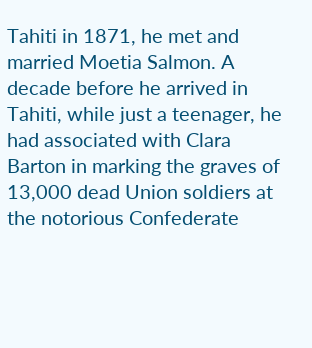Tahiti in 1871, he met and married Moetia Salmon. A decade before he arrived in Tahiti, while just a teenager, he had associated with Clara Barton in marking the graves of 13,000 dead Union soldiers at the notorious Confederate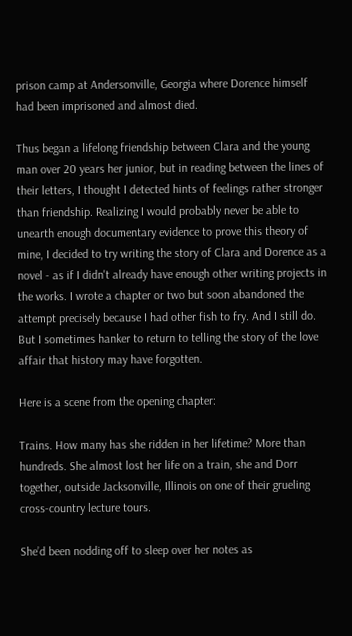prison camp at Andersonville, Georgia where Dorence himself had been imprisoned and almost died.

Thus began a lifelong friendship between Clara and the young man over 20 years her junior, but in reading between the lines of their letters, I thought I detected hints of feelings rather stronger than friendship. Realizing I would probably never be able to unearth enough documentary evidence to prove this theory of mine, I decided to try writing the story of Clara and Dorence as a novel - as if I didn't already have enough other writing projects in the works. I wrote a chapter or two but soon abandoned the attempt precisely because I had other fish to fry. And I still do. But I sometimes hanker to return to telling the story of the love affair that history may have forgotten.

Here is a scene from the opening chapter:

Trains. How many has she ridden in her lifetime? More than hundreds. She almost lost her life on a train, she and Dorr together, outside Jacksonville, Illinois on one of their grueling cross-country lecture tours.

She’d been nodding off to sleep over her notes as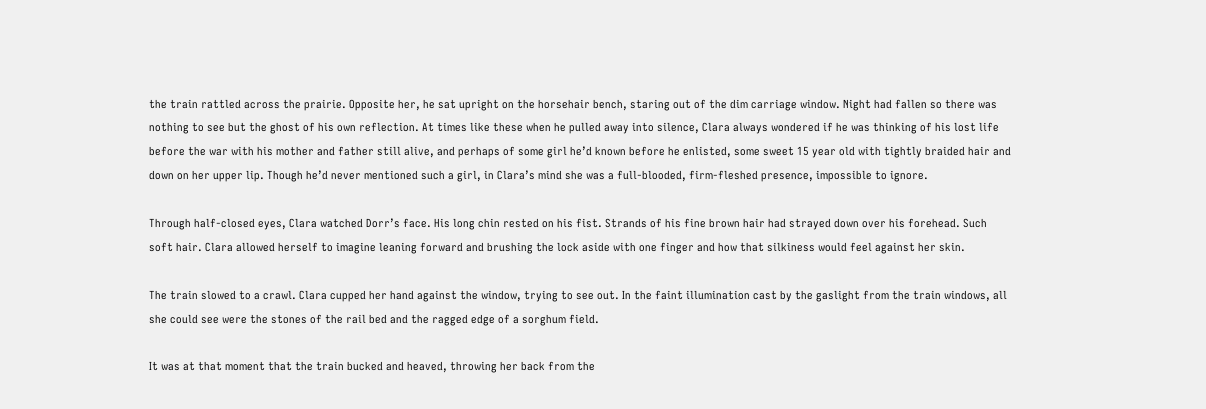the train rattled across the prairie. Opposite her, he sat upright on the horsehair bench, staring out of the dim carriage window. Night had fallen so there was nothing to see but the ghost of his own reflection. At times like these when he pulled away into silence, Clara always wondered if he was thinking of his lost life before the war with his mother and father still alive, and perhaps of some girl he’d known before he enlisted, some sweet 15 year old with tightly braided hair and down on her upper lip. Though he’d never mentioned such a girl, in Clara’s mind she was a full-blooded, firm-fleshed presence, impossible to ignore.

Through half-closed eyes, Clara watched Dorr’s face. His long chin rested on his fist. Strands of his fine brown hair had strayed down over his forehead. Such soft hair. Clara allowed herself to imagine leaning forward and brushing the lock aside with one finger and how that silkiness would feel against her skin.

The train slowed to a crawl. Clara cupped her hand against the window, trying to see out. In the faint illumination cast by the gaslight from the train windows, all she could see were the stones of the rail bed and the ragged edge of a sorghum field.

It was at that moment that the train bucked and heaved, throwing her back from the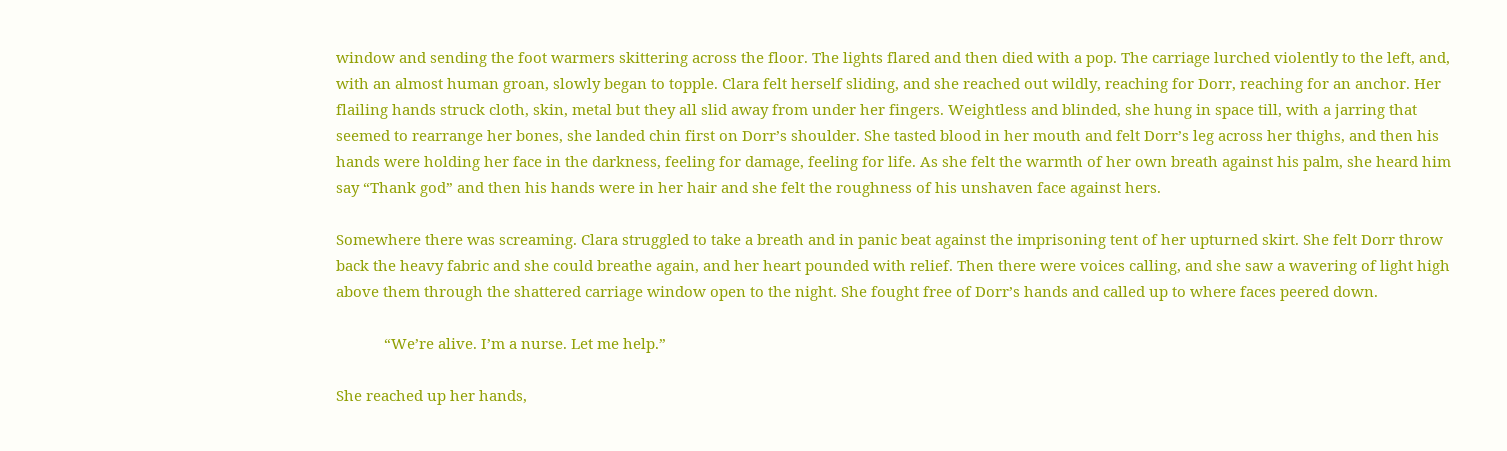window and sending the foot warmers skittering across the floor. The lights flared and then died with a pop. The carriage lurched violently to the left, and, with an almost human groan, slowly began to topple. Clara felt herself sliding, and she reached out wildly, reaching for Dorr, reaching for an anchor. Her flailing hands struck cloth, skin, metal but they all slid away from under her fingers. Weightless and blinded, she hung in space till, with a jarring that seemed to rearrange her bones, she landed chin first on Dorr’s shoulder. She tasted blood in her mouth and felt Dorr’s leg across her thighs, and then his hands were holding her face in the darkness, feeling for damage, feeling for life. As she felt the warmth of her own breath against his palm, she heard him say “Thank god” and then his hands were in her hair and she felt the roughness of his unshaven face against hers.

Somewhere there was screaming. Clara struggled to take a breath and in panic beat against the imprisoning tent of her upturned skirt. She felt Dorr throw back the heavy fabric and she could breathe again, and her heart pounded with relief. Then there were voices calling, and she saw a wavering of light high above them through the shattered carriage window open to the night. She fought free of Dorr’s hands and called up to where faces peered down.

            “We’re alive. I’m a nurse. Let me help.”

She reached up her hands,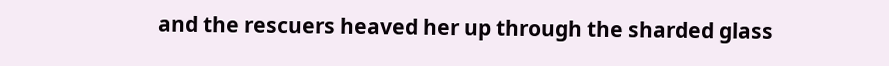and the rescuers heaved her up through the sharded glass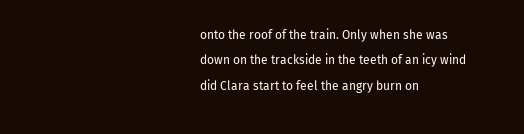onto the roof of the train. Only when she was down on the trackside in the teeth of an icy wind did Clara start to feel the angry burn on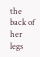the back of her legs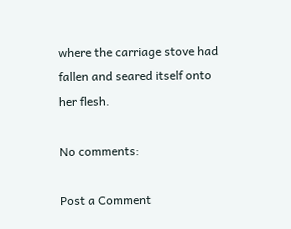where the carriage stove had fallen and seared itself onto her flesh.

No comments:

Post a Comment